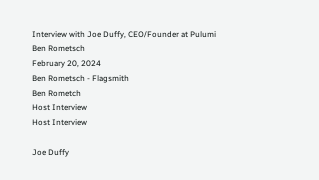Interview with Joe Duffy, CEO/Founder at Pulumi
Ben Rometsch
February 20, 2024
Ben Rometsch - Flagsmith
Ben Rometch
Host Interview
Host Interview

Joe Duffy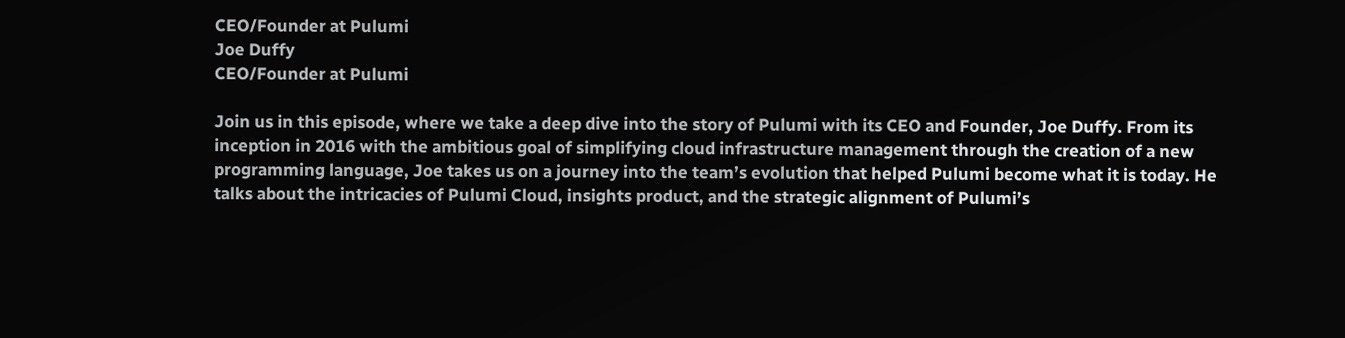CEO/Founder at Pulumi
Joe Duffy
CEO/Founder at Pulumi

Join us in this episode, where we take a deep dive into the story of Pulumi with its CEO and Founder, Joe Duffy. From its inception in 2016 with the ambitious goal of simplifying cloud infrastructure management through the creation of a new programming language, Joe takes us on a journey into the team’s evolution that helped Pulumi become what it is today. He talks about the intricacies of Pulumi Cloud, insights product, and the strategic alignment of Pulumi’s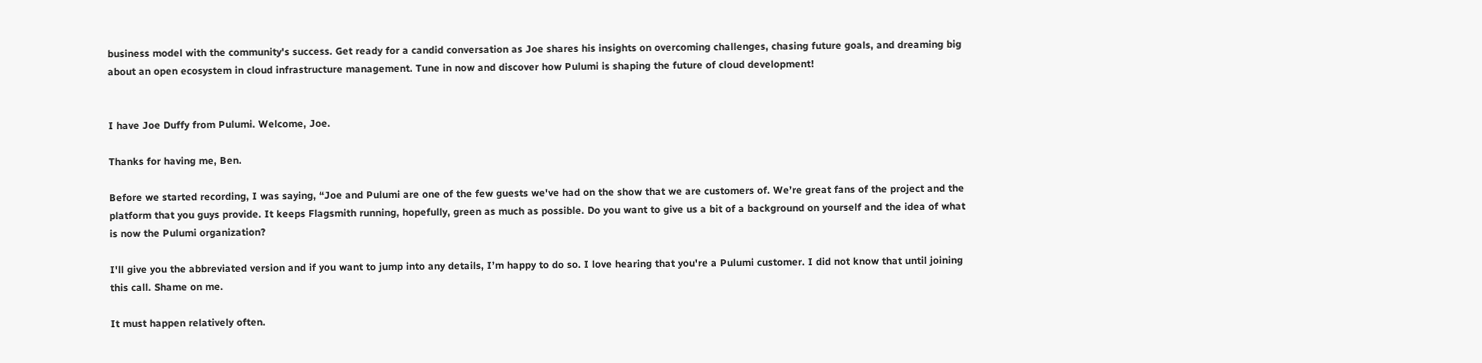business model with the community's success. Get ready for a candid conversation as Joe shares his insights on overcoming challenges, chasing future goals, and dreaming big about an open ecosystem in cloud infrastructure management. Tune in now and discover how Pulumi is shaping the future of cloud development!


I have Joe Duffy from Pulumi. Welcome, Joe.

Thanks for having me, Ben.

Before we started recording, I was saying, “Joe and Pulumi are one of the few guests we've had on the show that we are customers of. We’re great fans of the project and the platform that you guys provide. It keeps Flagsmith running, hopefully, green as much as possible. Do you want to give us a bit of a background on yourself and the idea of what is now the Pulumi organization?

I'll give you the abbreviated version and if you want to jump into any details, I’m happy to do so. I love hearing that you're a Pulumi customer. I did not know that until joining this call. Shame on me.

It must happen relatively often.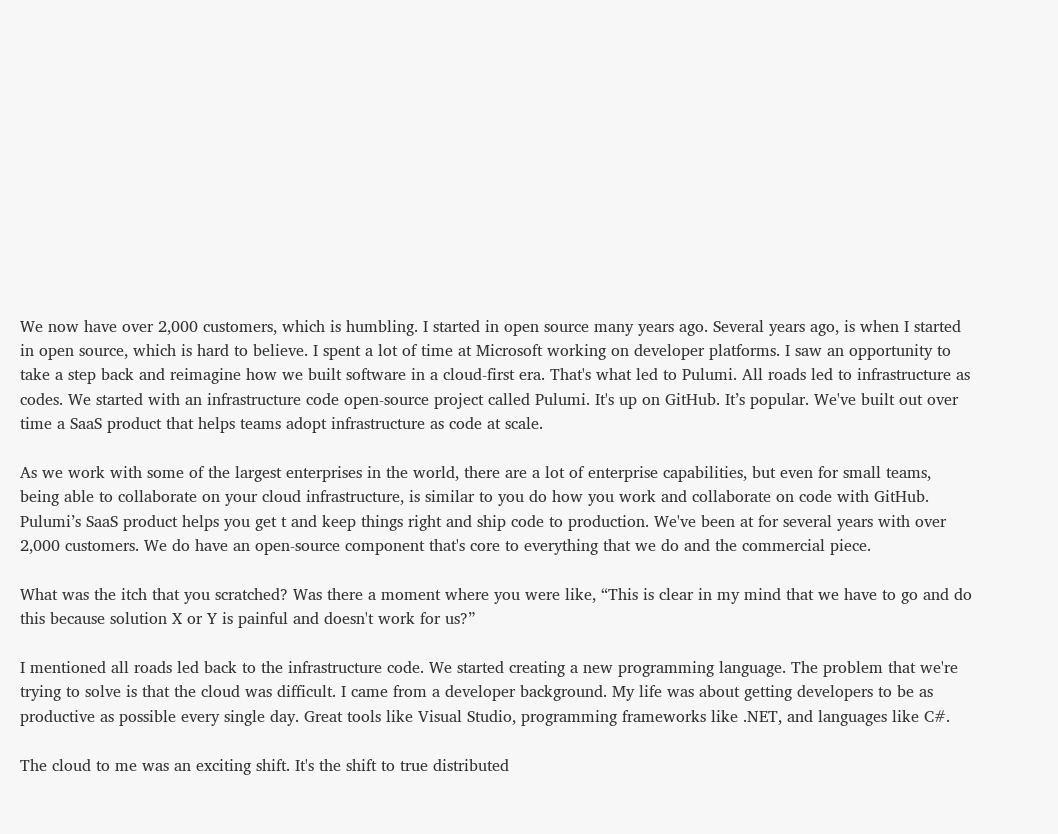We now have over 2,000 customers, which is humbling. I started in open source many years ago. Several years ago, is when I started in open source, which is hard to believe. I spent a lot of time at Microsoft working on developer platforms. I saw an opportunity to take a step back and reimagine how we built software in a cloud-first era. That's what led to Pulumi. All roads led to infrastructure as codes. We started with an infrastructure code open-source project called Pulumi. It's up on GitHub. It’s popular. We've built out over time a SaaS product that helps teams adopt infrastructure as code at scale.

As we work with some of the largest enterprises in the world, there are a lot of enterprise capabilities, but even for small teams, being able to collaborate on your cloud infrastructure, is similar to you do how you work and collaborate on code with GitHub. Pulumi’s SaaS product helps you get t and keep things right and ship code to production. We've been at for several years with over 2,000 customers. We do have an open-source component that's core to everything that we do and the commercial piece.

What was the itch that you scratched? Was there a moment where you were like, “This is clear in my mind that we have to go and do this because solution X or Y is painful and doesn't work for us?”

I mentioned all roads led back to the infrastructure code. We started creating a new programming language. The problem that we're trying to solve is that the cloud was difficult. I came from a developer background. My life was about getting developers to be as productive as possible every single day. Great tools like Visual Studio, programming frameworks like .NET, and languages like C#.

The cloud to me was an exciting shift. It's the shift to true distributed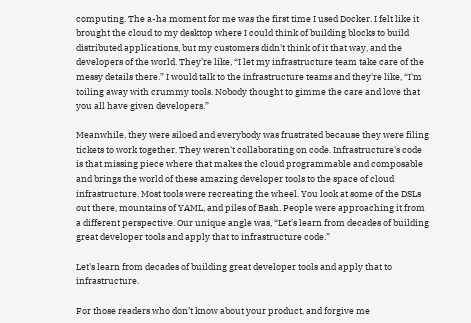computing. The a-ha moment for me was the first time I used Docker. I felt like it brought the cloud to my desktop where I could think of building blocks to build distributed applications, but my customers didn't think of it that way, and the developers of the world. They’re like, “I let my infrastructure team take care of the messy details there.” I would talk to the infrastructure teams and they're like, “I'm toiling away with crummy tools. Nobody thought to gimme the care and love that you all have given developers.”

Meanwhile, they were siloed and everybody was frustrated because they were filing tickets to work together. They weren't collaborating on code. Infrastructure's code is that missing piece where that makes the cloud programmable and composable and brings the world of these amazing developer tools to the space of cloud infrastructure. Most tools were recreating the wheel. You look at some of the DSLs out there, mountains of YAML, and piles of Bash. People were approaching it from a different perspective. Our unique angle was, “Let's learn from decades of building great developer tools and apply that to infrastructure code.”

Let's learn from decades of building great developer tools and apply that to infrastructure.

For those readers who don’t know about your product, and forgive me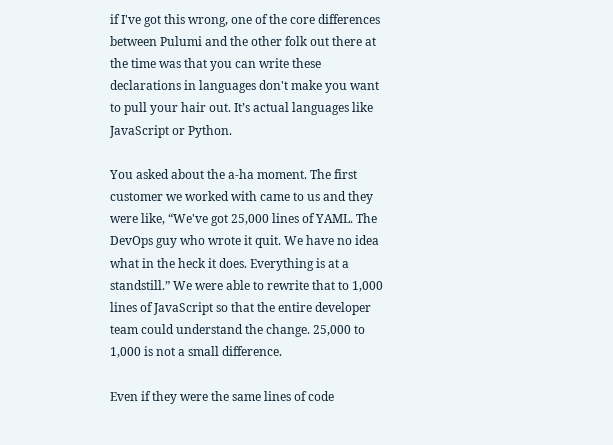if I've got this wrong, one of the core differences between Pulumi and the other folk out there at the time was that you can write these declarations in languages don't make you want to pull your hair out. It’s actual languages like JavaScript or Python.

You asked about the a-ha moment. The first customer we worked with came to us and they were like, “We've got 25,000 lines of YAML. The DevOps guy who wrote it quit. We have no idea what in the heck it does. Everything is at a standstill.” We were able to rewrite that to 1,000 lines of JavaScript so that the entire developer team could understand the change. 25,000 to 1,000 is not a small difference.

Even if they were the same lines of code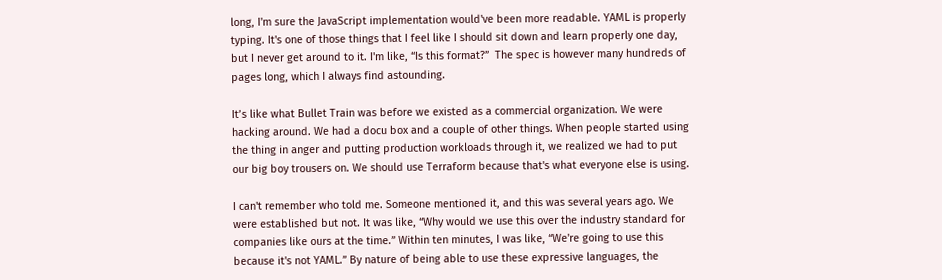long, I'm sure the JavaScript implementation would've been more readable. YAML is properly typing. It's one of those things that I feel like I should sit down and learn properly one day, but I never get around to it. I'm like, “Is this format?”  The spec is however many hundreds of pages long, which I always find astounding.

It’s like what Bullet Train was before we existed as a commercial organization. We were hacking around. We had a docu box and a couple of other things. When people started using the thing in anger and putting production workloads through it, we realized we had to put our big boy trousers on. We should use Terraform because that's what everyone else is using.

I can't remember who told me. Someone mentioned it, and this was several years ago. We were established but not. It was like, “Why would we use this over the industry standard for companies like ours at the time.” Within ten minutes, I was like, “We're going to use this because it's not YAML.” By nature of being able to use these expressive languages, the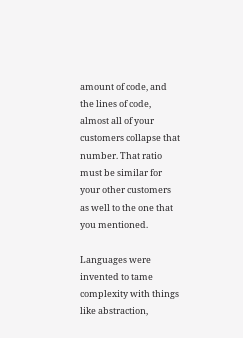amount of code, and the lines of code, almost all of your customers collapse that number. That ratio must be similar for your other customers as well to the one that you mentioned.

Languages were invented to tame complexity with things like abstraction,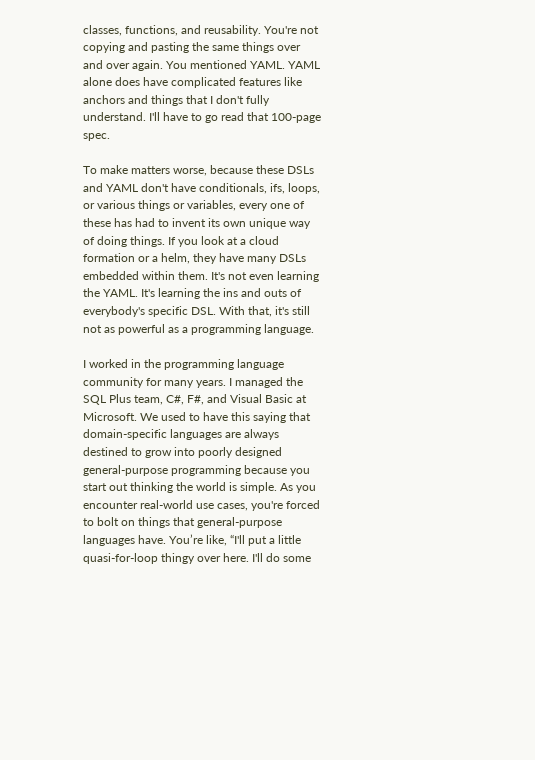classes, functions, and reusability. You're not copying and pasting the same things over and over again. You mentioned YAML. YAML alone does have complicated features like anchors and things that I don't fully understand. I'll have to go read that 100-page spec.

To make matters worse, because these DSLs and YAML don't have conditionals, ifs, loops, or various things or variables, every one of these has had to invent its own unique way of doing things. If you look at a cloud formation or a helm, they have many DSLs embedded within them. It's not even learning the YAML. It's learning the ins and outs of everybody's specific DSL. With that, it's still not as powerful as a programming language.

I worked in the programming language community for many years. I managed the SQL Plus team, C#, F#, and Visual Basic at Microsoft. We used to have this saying that domain-specific languages are always destined to grow into poorly designed general-purpose programming because you start out thinking the world is simple. As you encounter real-world use cases, you're forced to bolt on things that general-purpose languages have. You’re like, “I'll put a little quasi-for-loop thingy over here. I'll do some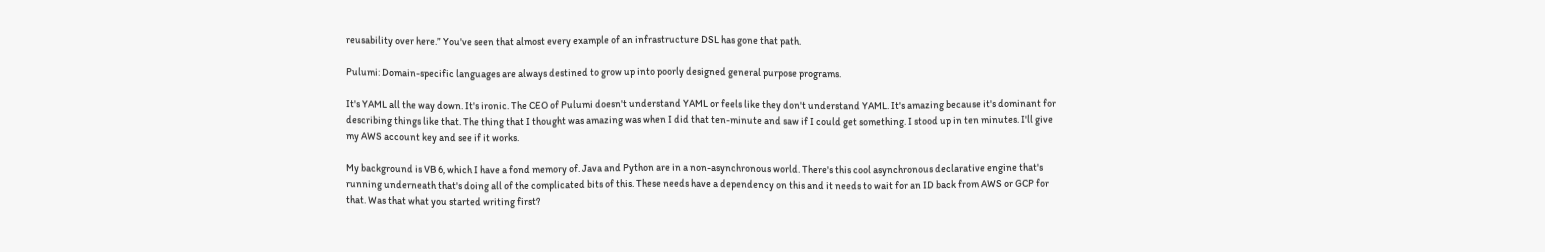reusability over here.” You've seen that almost every example of an infrastructure DSL has gone that path.

Pulumi: Domain-specific languages are always destined to grow up into poorly designed general purpose programs.

It's YAML all the way down. It's ironic. The CEO of Pulumi doesn't understand YAML or feels like they don't understand YAML. It's amazing because it's dominant for describing things like that. The thing that I thought was amazing was when I did that ten-minute and saw if I could get something. I stood up in ten minutes. I'll give my AWS account key and see if it works.

My background is VB 6, which I have a fond memory of. Java and Python are in a non-asynchronous world. There's this cool asynchronous declarative engine that's running underneath that's doing all of the complicated bits of this. These needs have a dependency on this and it needs to wait for an ID back from AWS or GCP for that. Was that what you started writing first?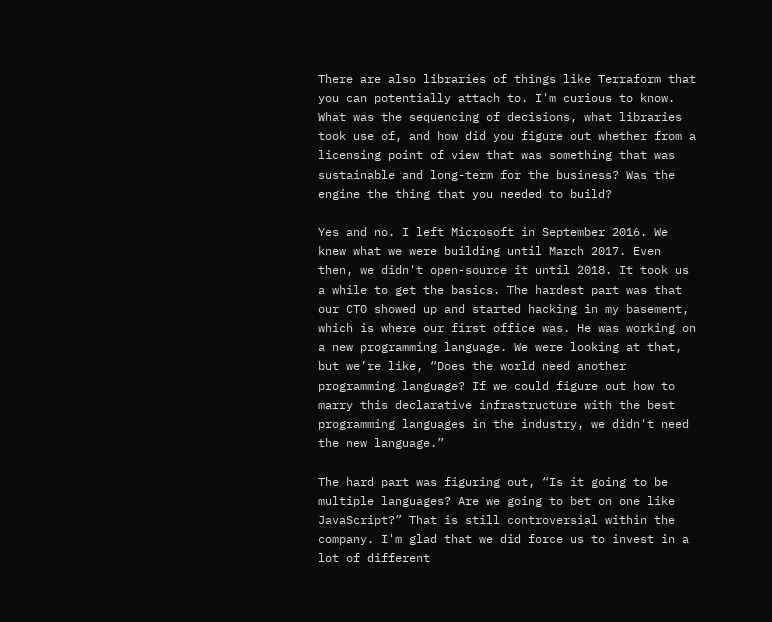There are also libraries of things like Terraform that you can potentially attach to. I'm curious to know. What was the sequencing of decisions, what libraries took use of, and how did you figure out whether from a licensing point of view that was something that was sustainable and long-term for the business? Was the engine the thing that you needed to build?

Yes and no. I left Microsoft in September 2016. We knew what we were building until March 2017. Even then, we didn't open-source it until 2018. It took us a while to get the basics. The hardest part was that our CTO showed up and started hacking in my basement, which is where our first office was. He was working on a new programming language. We were looking at that, but we’re like, “Does the world need another programming language? If we could figure out how to marry this declarative infrastructure with the best programming languages in the industry, we didn't need the new language.”

The hard part was figuring out, “Is it going to be multiple languages? Are we going to bet on one like JavaScript?” That is still controversial within the company. I'm glad that we did force us to invest in a lot of different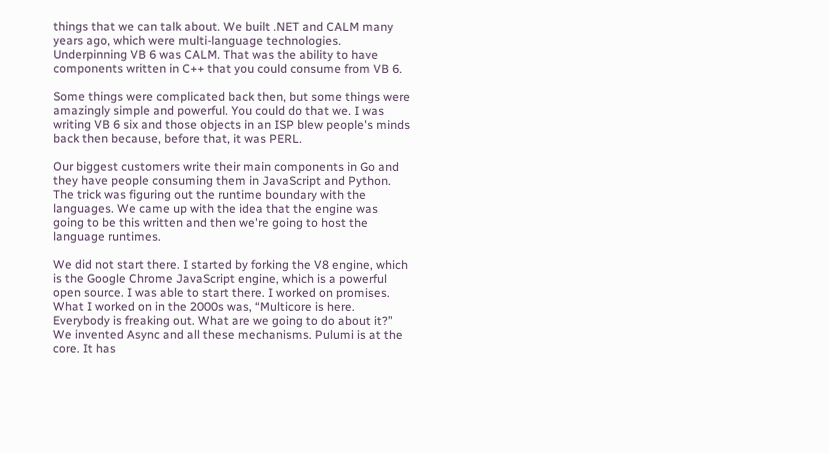things that we can talk about. We built .NET and CALM many years ago, which were multi-language technologies. Underpinning VB 6 was CALM. That was the ability to have components written in C++ that you could consume from VB 6.

Some things were complicated back then, but some things were amazingly simple and powerful. You could do that we. I was writing VB 6 six and those objects in an ISP blew people's minds back then because, before that, it was PERL.

Our biggest customers write their main components in Go and they have people consuming them in JavaScript and Python. The trick was figuring out the runtime boundary with the languages. We came up with the idea that the engine was going to be this written and then we're going to host the language runtimes.

We did not start there. I started by forking the V8 engine, which is the Google Chrome JavaScript engine, which is a powerful open source. I was able to start there. I worked on promises. What I worked on in the 2000s was, “Multicore is here. Everybody is freaking out. What are we going to do about it?” We invented Async and all these mechanisms. Pulumi is at the core. It has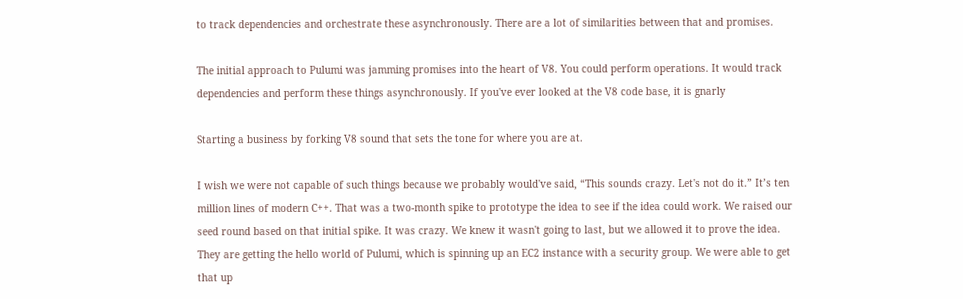to track dependencies and orchestrate these asynchronously. There are a lot of similarities between that and promises.

The initial approach to Pulumi was jamming promises into the heart of V8. You could perform operations. It would track dependencies and perform these things asynchronously. If you've ever looked at the V8 code base, it is gnarly

Starting a business by forking V8 sound that sets the tone for where you are at.

I wish we were not capable of such things because we probably would've said, “This sounds crazy. Let's not do it.” It’s ten million lines of modern C++. That was a two-month spike to prototype the idea to see if the idea could work. We raised our seed round based on that initial spike. It was crazy. We knew it wasn't going to last, but we allowed it to prove the idea. They are getting the hello world of Pulumi, which is spinning up an EC2 instance with a security group. We were able to get that up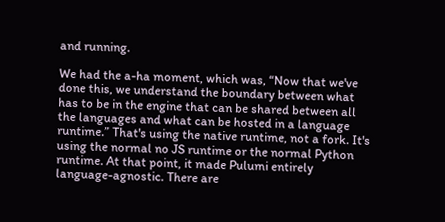and running.

We had the a-ha moment, which was, “Now that we've done this, we understand the boundary between what has to be in the engine that can be shared between all the languages and what can be hosted in a language runtime.” That's using the native runtime, not a fork. It's using the normal no JS runtime or the normal Python runtime. At that point, it made Pulumi entirely language-agnostic. There are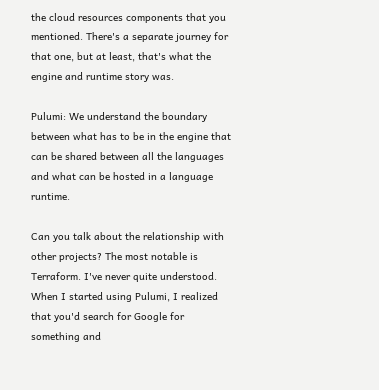the cloud resources components that you mentioned. There's a separate journey for that one, but at least, that's what the engine and runtime story was.

Pulumi: We understand the boundary between what has to be in the engine that can be shared between all the languages and what can be hosted in a language runtime.

Can you talk about the relationship with other projects? The most notable is Terraform. I've never quite understood. When I started using Pulumi, I realized that you'd search for Google for something and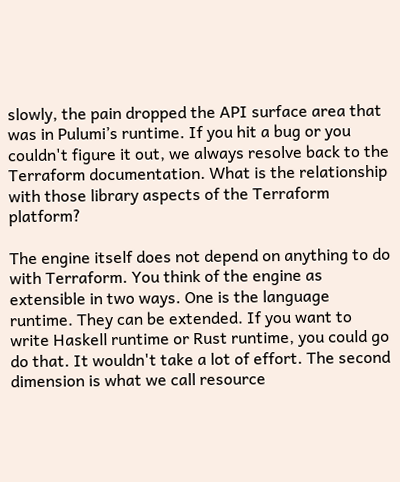slowly, the pain dropped the API surface area that was in Pulumi’s runtime. If you hit a bug or you couldn't figure it out, we always resolve back to the Terraform documentation. What is the relationship with those library aspects of the Terraform platform?

The engine itself does not depend on anything to do with Terraform. You think of the engine as extensible in two ways. One is the language runtime. They can be extended. If you want to write Haskell runtime or Rust runtime, you could go do that. It wouldn't take a lot of effort. The second dimension is what we call resource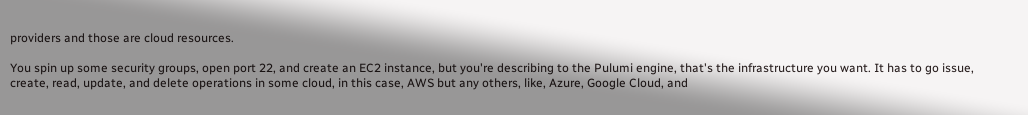providers and those are cloud resources.

You spin up some security groups, open port 22, and create an EC2 instance, but you're describing to the Pulumi engine, that's the infrastructure you want. It has to go issue, create, read, update, and delete operations in some cloud, in this case, AWS but any others, like, Azure, Google Cloud, and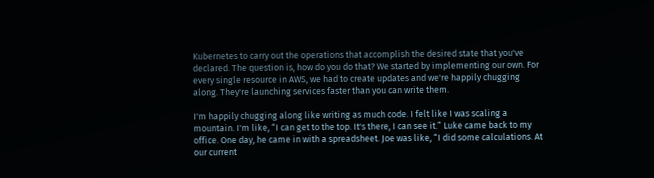Kubernetes to carry out the operations that accomplish the desired state that you've declared. The question is, how do you do that? We started by implementing our own. For every single resource in AWS, we had to create updates and we're happily chugging along. They're launching services faster than you can write them.

I'm happily chugging along like writing as much code. I felt like I was scaling a mountain. I'm like, “I can get to the top. It's there, I can see it.” Luke came back to my office. One day, he came in with a spreadsheet. Joe was like, “I did some calculations. At our current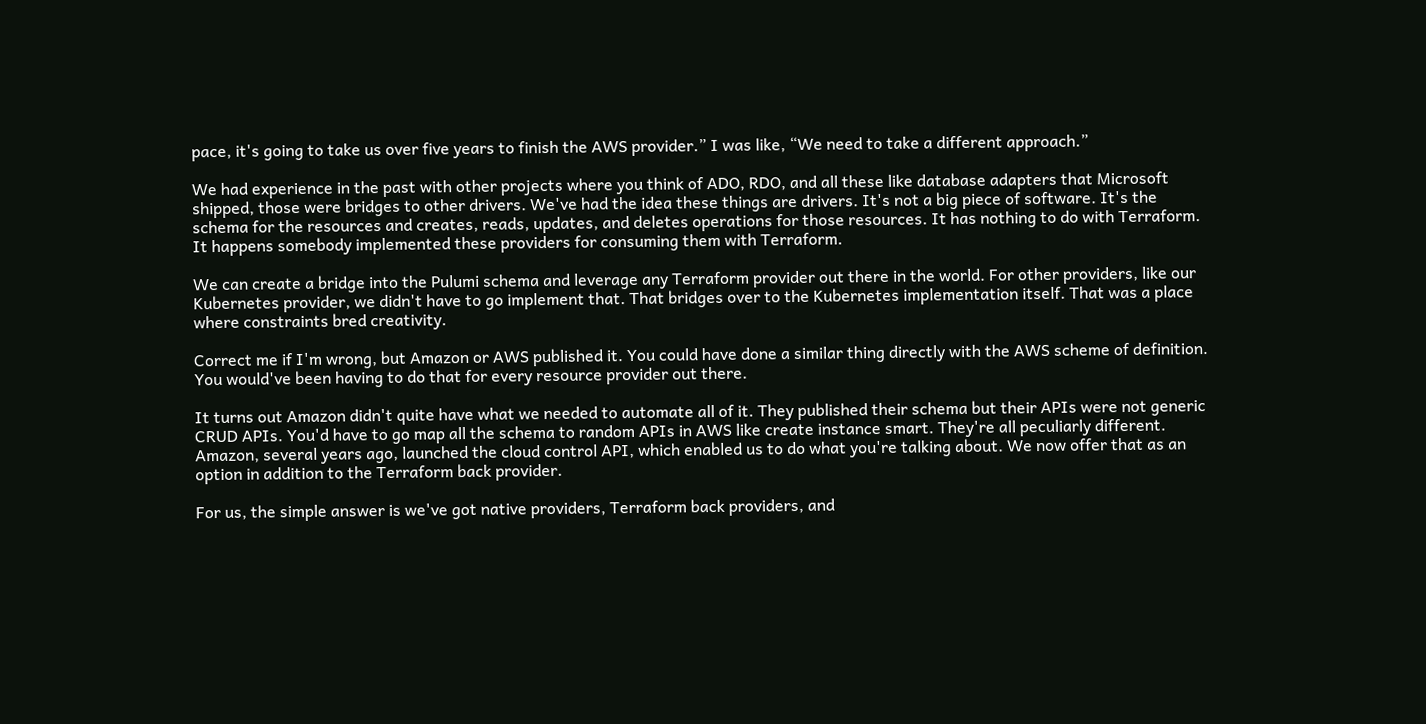pace, it's going to take us over five years to finish the AWS provider.” I was like, “We need to take a different approach.”

We had experience in the past with other projects where you think of ADO, RDO, and all these like database adapters that Microsoft shipped, those were bridges to other drivers. We've had the idea these things are drivers. It's not a big piece of software. It's the schema for the resources and creates, reads, updates, and deletes operations for those resources. It has nothing to do with Terraform. It happens somebody implemented these providers for consuming them with Terraform.

We can create a bridge into the Pulumi schema and leverage any Terraform provider out there in the world. For other providers, like our Kubernetes provider, we didn't have to go implement that. That bridges over to the Kubernetes implementation itself. That was a place where constraints bred creativity.

Correct me if I'm wrong, but Amazon or AWS published it. You could have done a similar thing directly with the AWS scheme of definition. You would've been having to do that for every resource provider out there.

It turns out Amazon didn't quite have what we needed to automate all of it. They published their schema but their APIs were not generic CRUD APIs. You'd have to go map all the schema to random APIs in AWS like create instance smart. They're all peculiarly different. Amazon, several years ago, launched the cloud control API, which enabled us to do what you're talking about. We now offer that as an option in addition to the Terraform back provider.

For us, the simple answer is we've got native providers, Terraform back providers, and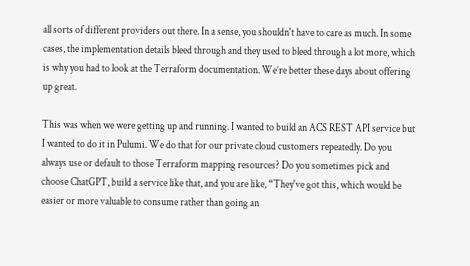all sorts of different providers out there. In a sense, you shouldn't have to care as much. In some cases, the implementation details bleed through and they used to bleed through a lot more, which is why you had to look at the Terraform documentation. We’re better these days about offering up great.

This was when we were getting up and running. I wanted to build an ACS REST API service but I wanted to do it in Pulumi. We do that for our private cloud customers repeatedly. Do you always use or default to those Terraform mapping resources? Do you sometimes pick and choose ChatGPT, build a service like that, and you are like, “They've got this, which would be easier or more valuable to consume rather than going an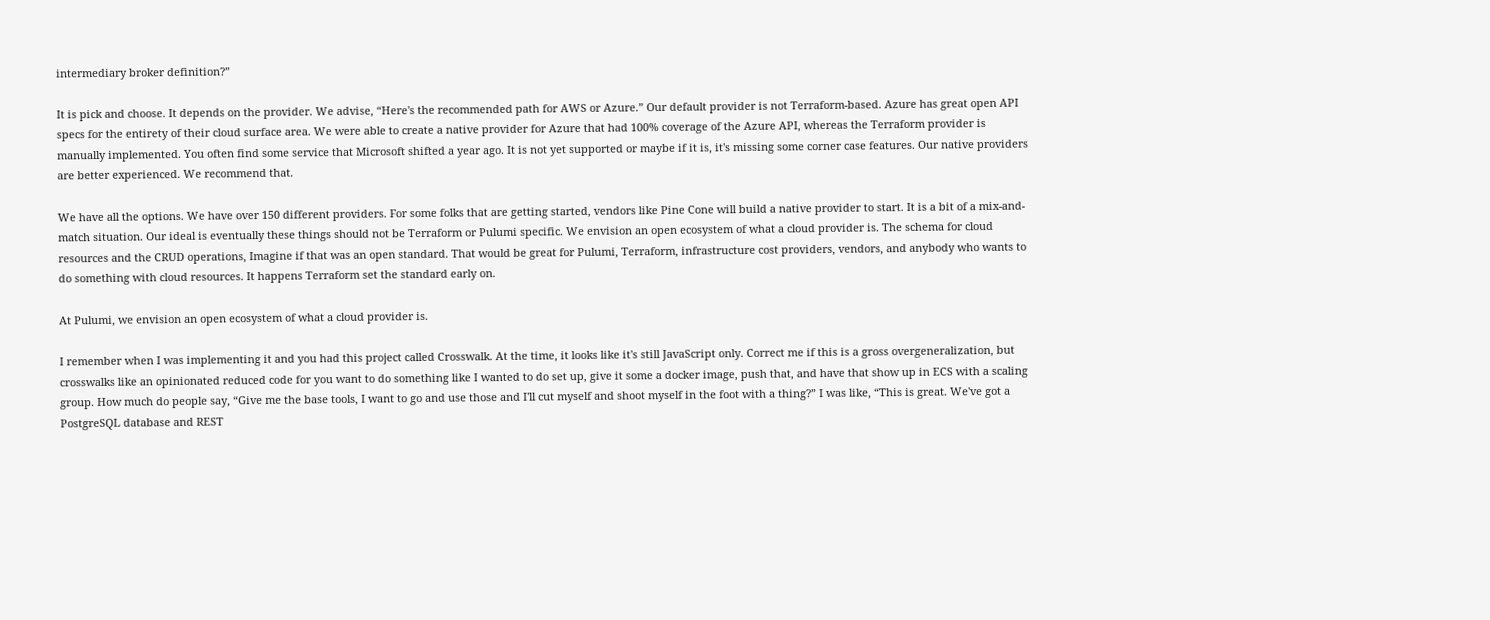intermediary broker definition?”

It is pick and choose. It depends on the provider. We advise, “Here's the recommended path for AWS or Azure.” Our default provider is not Terraform-based. Azure has great open API specs for the entirety of their cloud surface area. We were able to create a native provider for Azure that had 100% coverage of the Azure API, whereas the Terraform provider is manually implemented. You often find some service that Microsoft shifted a year ago. It is not yet supported or maybe if it is, it's missing some corner case features. Our native providers are better experienced. We recommend that.

We have all the options. We have over 150 different providers. For some folks that are getting started, vendors like Pine Cone will build a native provider to start. It is a bit of a mix-and-match situation. Our ideal is eventually these things should not be Terraform or Pulumi specific. We envision an open ecosystem of what a cloud provider is. The schema for cloud resources and the CRUD operations, Imagine if that was an open standard. That would be great for Pulumi, Terraform, infrastructure cost providers, vendors, and anybody who wants to do something with cloud resources. It happens Terraform set the standard early on.

At Pulumi, we envision an open ecosystem of what a cloud provider is.

I remember when I was implementing it and you had this project called Crosswalk. At the time, it looks like it's still JavaScript only. Correct me if this is a gross overgeneralization, but crosswalks like an opinionated reduced code for you want to do something like I wanted to do set up, give it some a docker image, push that, and have that show up in ECS with a scaling group. How much do people say, “Give me the base tools, I want to go and use those and I'll cut myself and shoot myself in the foot with a thing?” I was like, “This is great. We've got a PostgreSQL database and REST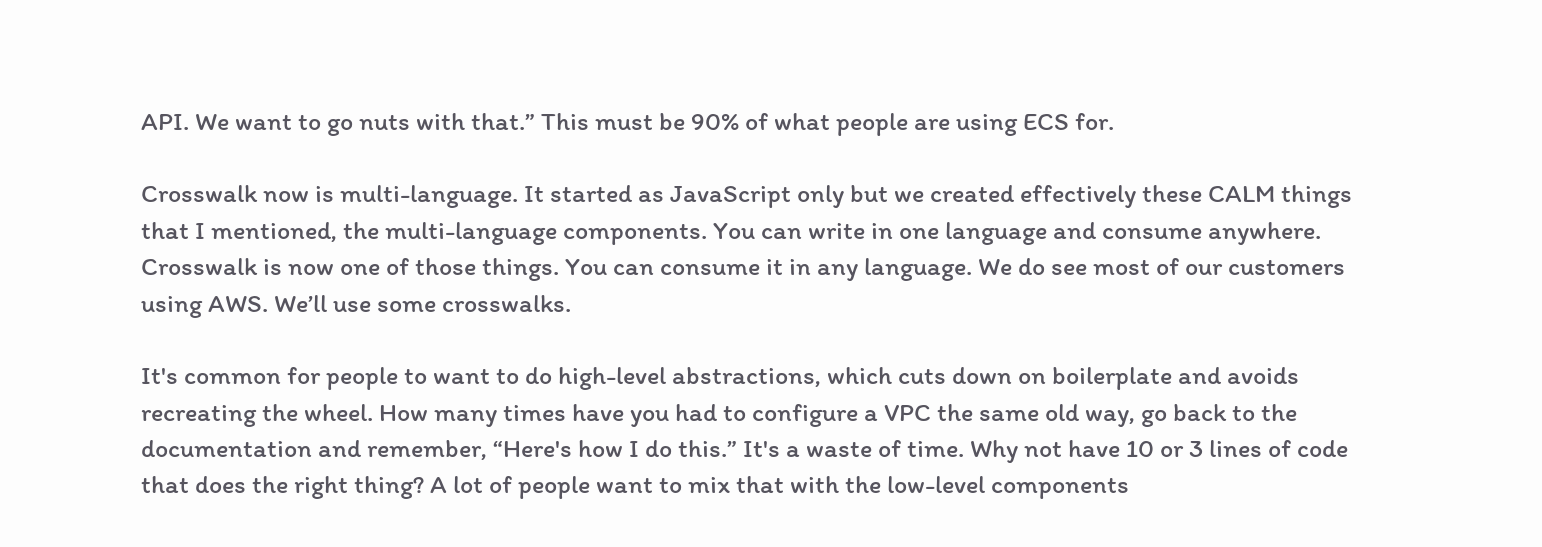API. We want to go nuts with that.” This must be 90% of what people are using ECS for.

Crosswalk now is multi-language. It started as JavaScript only but we created effectively these CALM things that I mentioned, the multi-language components. You can write in one language and consume anywhere. Crosswalk is now one of those things. You can consume it in any language. We do see most of our customers using AWS. We’ll use some crosswalks.

It's common for people to want to do high-level abstractions, which cuts down on boilerplate and avoids recreating the wheel. How many times have you had to configure a VPC the same old way, go back to the documentation and remember, “Here's how I do this.” It's a waste of time. Why not have 10 or 3 lines of code that does the right thing? A lot of people want to mix that with the low-level components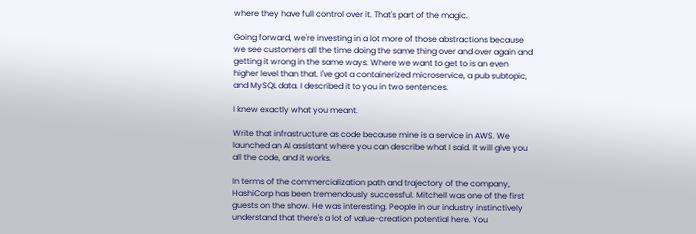where they have full control over it. That's part of the magic.

Going forward, we're investing in a lot more of those abstractions because we see customers all the time doing the same thing over and over again and getting it wrong in the same ways. Where we want to get to is an even higher level than that. I've got a containerized microservice, a pub subtopic, and MySQL data. I described it to you in two sentences.

I knew exactly what you meant.

Write that infrastructure as code because mine is a service in AWS. We launched an AI assistant where you can describe what I said. It will give you all the code, and it works.

In terms of the commercialization path and trajectory of the company, HashiCorp has been tremendously successful. Mitchell was one of the first guests on the show. He was interesting. People in our industry instinctively understand that there's a lot of value-creation potential here. You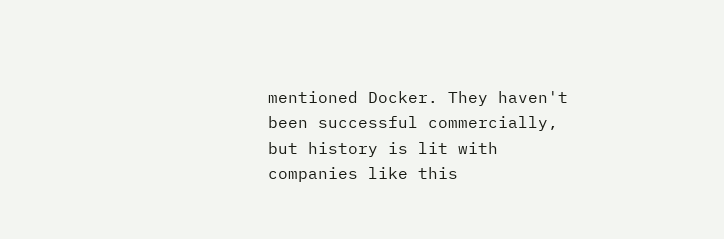mentioned Docker. They haven't been successful commercially, but history is lit with companies like this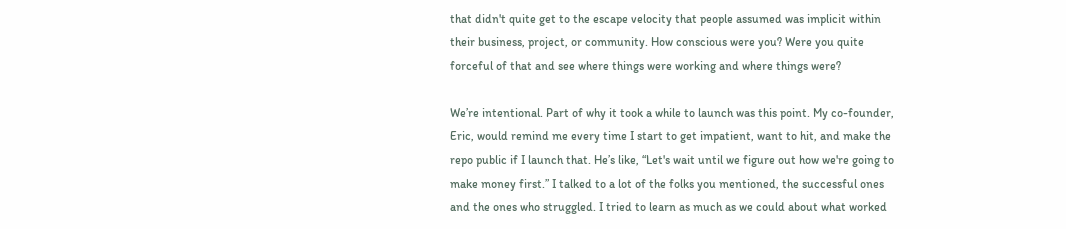that didn't quite get to the escape velocity that people assumed was implicit within their business, project, or community. How conscious were you? Were you quite forceful of that and see where things were working and where things were?

We’re intentional. Part of why it took a while to launch was this point. My co-founder, Eric, would remind me every time I start to get impatient, want to hit, and make the repo public if I launch that. He’s like, “Let's wait until we figure out how we're going to make money first.” I talked to a lot of the folks you mentioned, the successful ones and the ones who struggled. I tried to learn as much as we could about what worked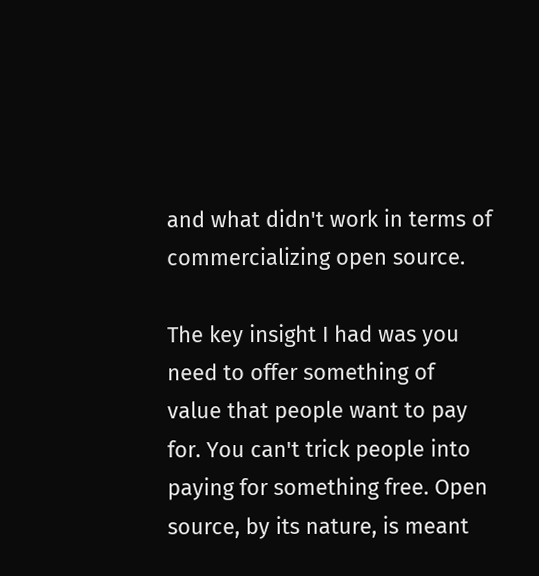and what didn't work in terms of commercializing open source.

The key insight I had was you need to offer something of value that people want to pay for. You can't trick people into paying for something free. Open source, by its nature, is meant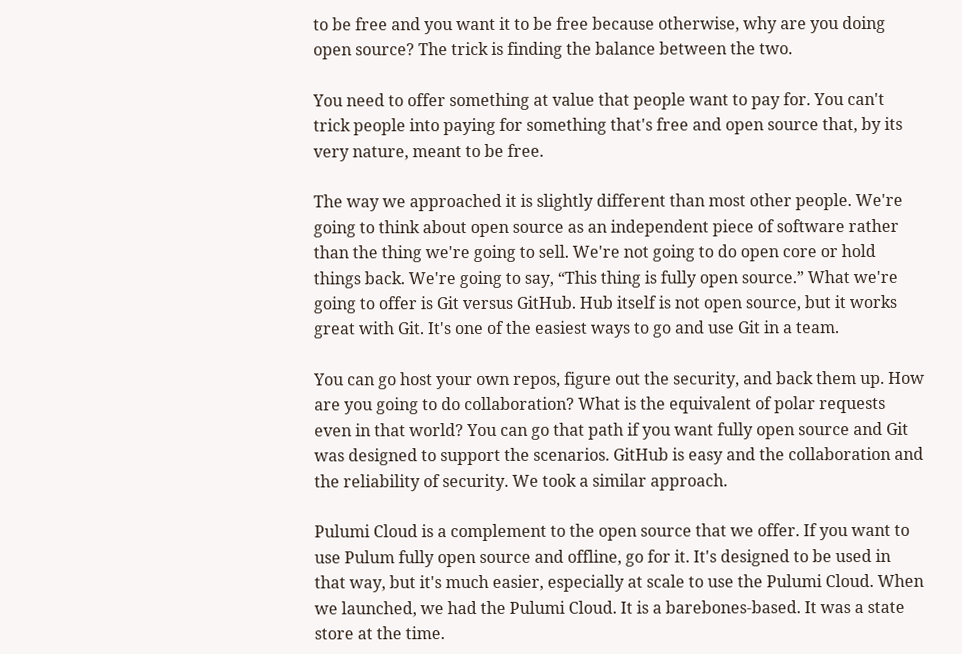to be free and you want it to be free because otherwise, why are you doing open source? The trick is finding the balance between the two.

You need to offer something at value that people want to pay for. You can't trick people into paying for something that's free and open source that, by its very nature, meant to be free.

The way we approached it is slightly different than most other people. We're going to think about open source as an independent piece of software rather than the thing we're going to sell. We're not going to do open core or hold things back. We're going to say, “This thing is fully open source.” What we're going to offer is Git versus GitHub. Hub itself is not open source, but it works great with Git. It's one of the easiest ways to go and use Git in a team.

You can go host your own repos, figure out the security, and back them up. How are you going to do collaboration? What is the equivalent of polar requests even in that world? You can go that path if you want fully open source and Git was designed to support the scenarios. GitHub is easy and the collaboration and the reliability of security. We took a similar approach.

Pulumi Cloud is a complement to the open source that we offer. If you want to use Pulum fully open source and offline, go for it. It's designed to be used in that way, but it's much easier, especially at scale to use the Pulumi Cloud. When we launched, we had the Pulumi Cloud. It is a barebones-based. It was a state store at the time.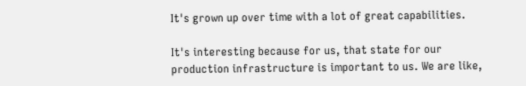It's grown up over time with a lot of great capabilities.

It's interesting because for us, that state for our production infrastructure is important to us. We are like,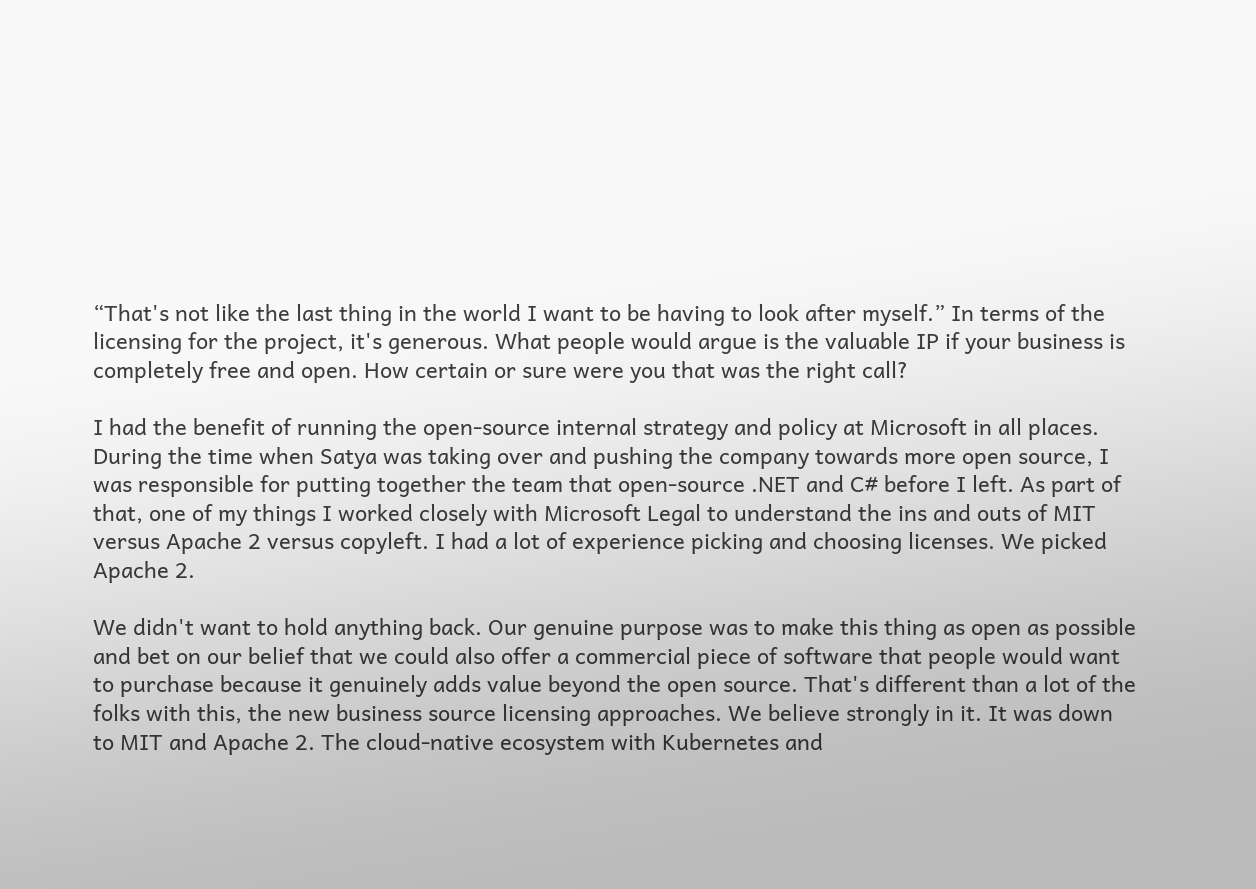“That's not like the last thing in the world I want to be having to look after myself.” In terms of the licensing for the project, it's generous. What people would argue is the valuable IP if your business is completely free and open. How certain or sure were you that was the right call?

I had the benefit of running the open-source internal strategy and policy at Microsoft in all places. During the time when Satya was taking over and pushing the company towards more open source, I was responsible for putting together the team that open-source .NET and C# before I left. As part of that, one of my things I worked closely with Microsoft Legal to understand the ins and outs of MIT versus Apache 2 versus copyleft. I had a lot of experience picking and choosing licenses. We picked Apache 2.

We didn't want to hold anything back. Our genuine purpose was to make this thing as open as possible and bet on our belief that we could also offer a commercial piece of software that people would want to purchase because it genuinely adds value beyond the open source. That's different than a lot of the folks with this, the new business source licensing approaches. We believe strongly in it. It was down to MIT and Apache 2. The cloud-native ecosystem with Kubernetes and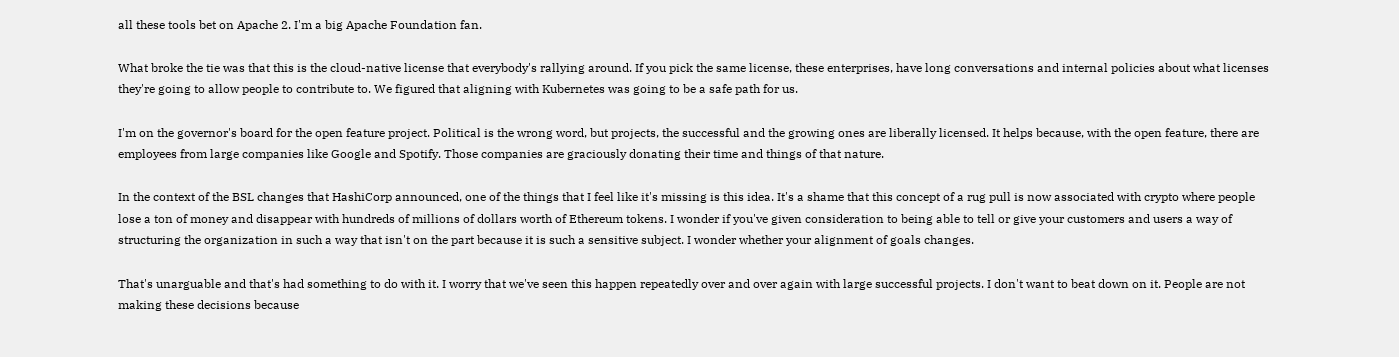all these tools bet on Apache 2. I'm a big Apache Foundation fan.

What broke the tie was that this is the cloud-native license that everybody's rallying around. If you pick the same license, these enterprises, have long conversations and internal policies about what licenses they're going to allow people to contribute to. We figured that aligning with Kubernetes was going to be a safe path for us.

I'm on the governor's board for the open feature project. Political is the wrong word, but projects, the successful and the growing ones are liberally licensed. It helps because, with the open feature, there are employees from large companies like Google and Spotify. Those companies are graciously donating their time and things of that nature.

In the context of the BSL changes that HashiCorp announced, one of the things that I feel like it's missing is this idea. It's a shame that this concept of a rug pull is now associated with crypto where people lose a ton of money and disappear with hundreds of millions of dollars worth of Ethereum tokens. I wonder if you've given consideration to being able to tell or give your customers and users a way of structuring the organization in such a way that isn't on the part because it is such a sensitive subject. I wonder whether your alignment of goals changes.

That's unarguable and that's had something to do with it. I worry that we've seen this happen repeatedly over and over again with large successful projects. I don't want to beat down on it. People are not making these decisions because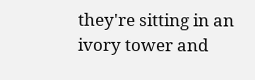they're sitting in an ivory tower and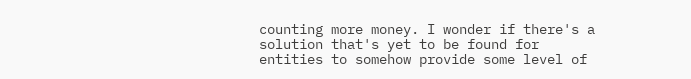counting more money. I wonder if there's a solution that's yet to be found for entities to somehow provide some level of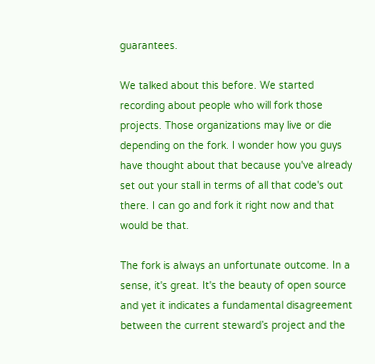guarantees.

We talked about this before. We started recording about people who will fork those projects. Those organizations may live or die depending on the fork. I wonder how you guys have thought about that because you've already set out your stall in terms of all that code's out there. I can go and fork it right now and that would be that.

The fork is always an unfortunate outcome. In a sense, it's great. It's the beauty of open source and yet it indicates a fundamental disagreement between the current steward’s project and the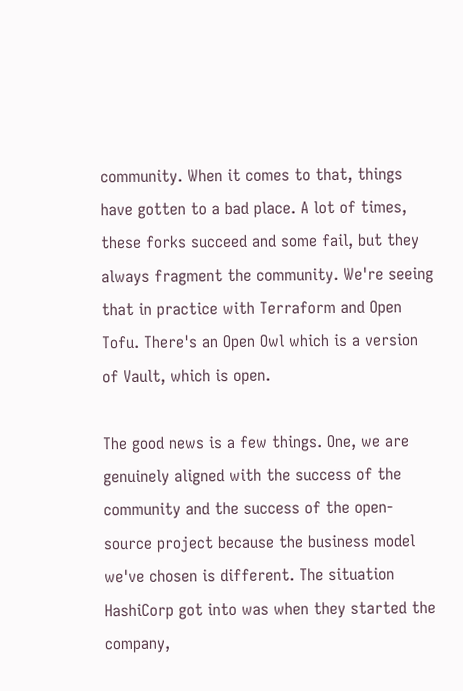community. When it comes to that, things have gotten to a bad place. A lot of times, these forks succeed and some fail, but they always fragment the community. We're seeing that in practice with Terraform and Open Tofu. There's an Open Owl which is a version of Vault, which is open.

The good news is a few things. One, we are genuinely aligned with the success of the community and the success of the open-source project because the business model we've chosen is different. The situation HashiCorp got into was when they started the company,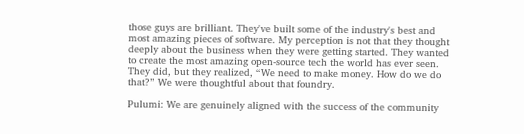those guys are brilliant. They've built some of the industry's best and most amazing pieces of software. My perception is not that they thought deeply about the business when they were getting started. They wanted to create the most amazing open-source tech the world has ever seen. They did, but they realized, “We need to make money. How do we do that?” We were thoughtful about that foundry.

Pulumi: We are genuinely aligned with the success of the community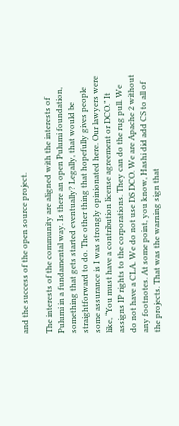and the success of the open source project.

The interests of the community are aligned with the interests of Pulumi in a fundamental way. Is there an open Pulumi foundation, something that gets started eventually? Legally, that would be straightforward to do. The other thing that hopefully gives people some assurance is I was strongly opinionated here. Our lawyers were like, “You must have a contribution license agreement or DCO.” It assigns IP rights to the corporations. They can do the rug pull. We do not have a CLA. We do not use DS DCO. We are Apache 2 without any footnotes. At some point, you know, Hashi did add CS to all of the projects. That was the warning sign that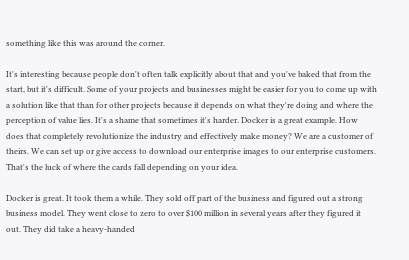something like this was around the corner.

It's interesting because people don't often talk explicitly about that and you've baked that from the start, but it's difficult. Some of your projects and businesses might be easier for you to come up with a solution like that than for other projects because it depends on what they're doing and where the perception of value lies. It's a shame that sometimes it's harder. Docker is a great example. How does that completely revolutionize the industry and effectively make money? We are a customer of theirs. We can set up or give access to download our enterprise images to our enterprise customers. That's the luck of where the cards fall depending on your idea.

Docker is great. It took them a while. They sold off part of the business and figured out a strong business model. They went close to zero to over $100 million in several years after they figured it out. They did take a heavy-handed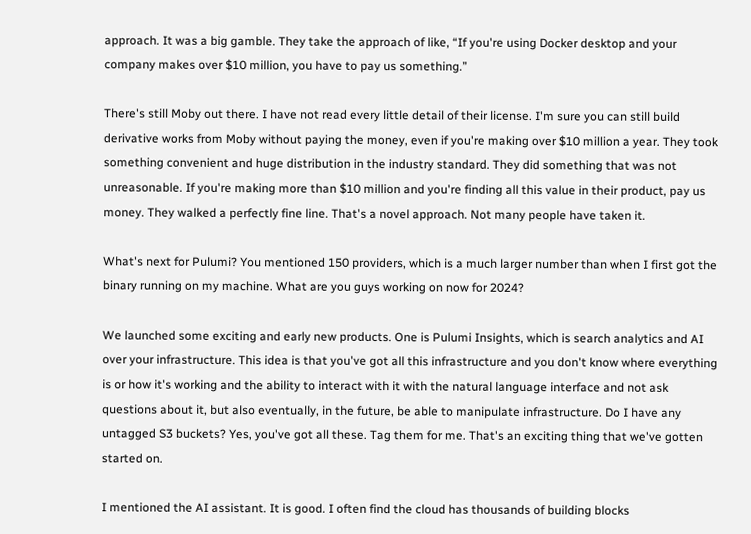approach. It was a big gamble. They take the approach of like, “If you're using Docker desktop and your company makes over $10 million, you have to pay us something.”

There's still Moby out there. I have not read every little detail of their license. I'm sure you can still build derivative works from Moby without paying the money, even if you're making over $10 million a year. They took something convenient and huge distribution in the industry standard. They did something that was not unreasonable. If you're making more than $10 million and you're finding all this value in their product, pay us money. They walked a perfectly fine line. That's a novel approach. Not many people have taken it.

What's next for Pulumi? You mentioned 150 providers, which is a much larger number than when I first got the binary running on my machine. What are you guys working on now for 2024?

We launched some exciting and early new products. One is Pulumi Insights, which is search analytics and AI over your infrastructure. This idea is that you've got all this infrastructure and you don't know where everything is or how it's working and the ability to interact with it with the natural language interface and not ask questions about it, but also eventually, in the future, be able to manipulate infrastructure. Do I have any untagged S3 buckets? Yes, you've got all these. Tag them for me. That's an exciting thing that we've gotten started on.

I mentioned the AI assistant. It is good. I often find the cloud has thousands of building blocks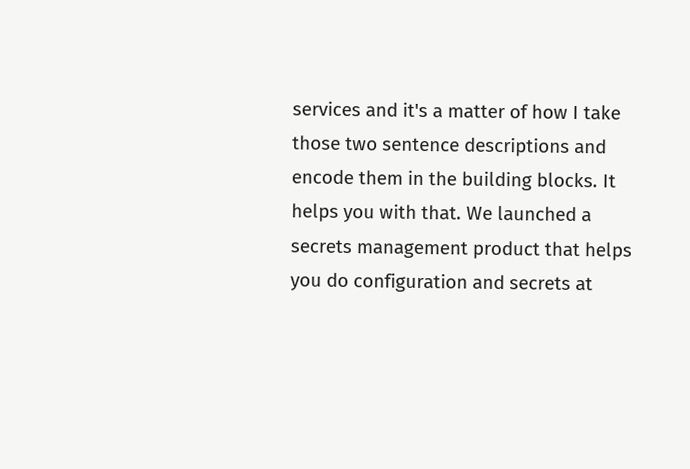services and it's a matter of how I take those two sentence descriptions and encode them in the building blocks. It helps you with that. We launched a secrets management product that helps you do configuration and secrets at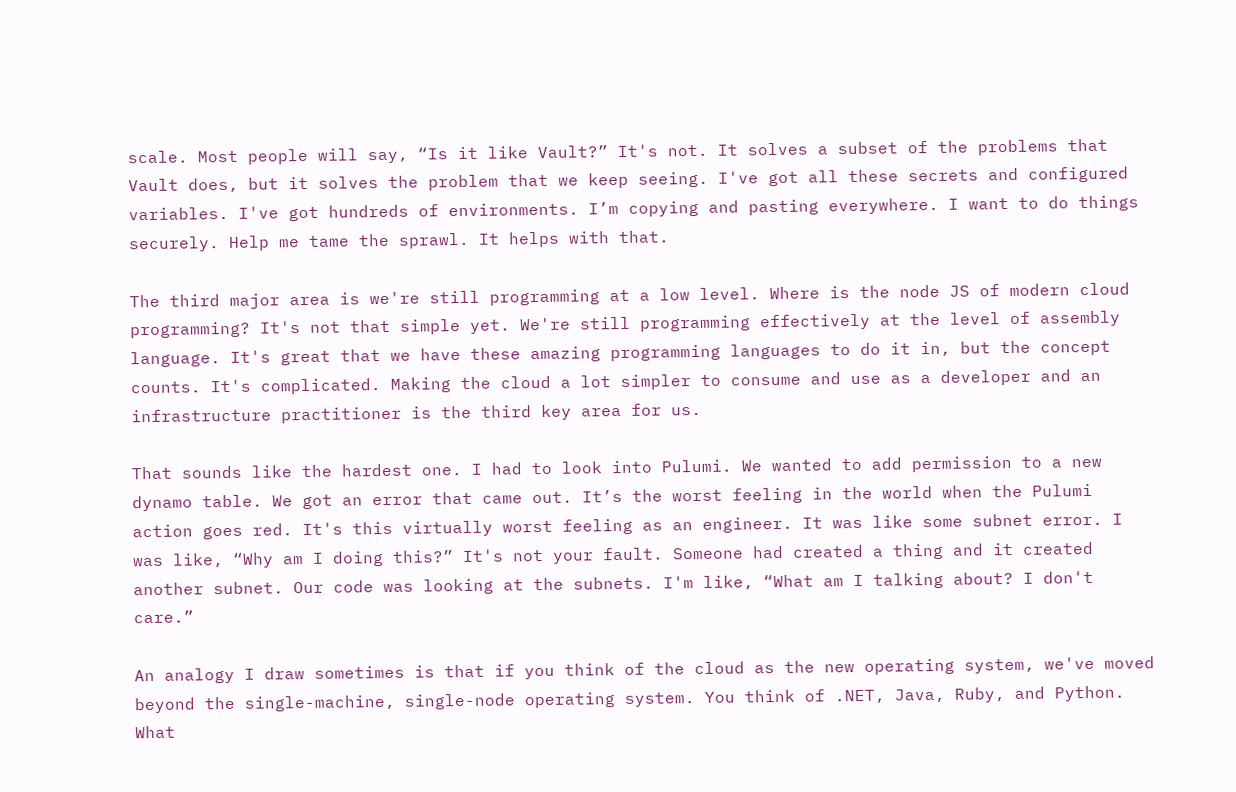scale. Most people will say, “Is it like Vault?” It's not. It solves a subset of the problems that Vault does, but it solves the problem that we keep seeing. I've got all these secrets and configured variables. I've got hundreds of environments. I’m copying and pasting everywhere. I want to do things securely. Help me tame the sprawl. It helps with that.

The third major area is we're still programming at a low level. Where is the node JS of modern cloud programming? It's not that simple yet. We're still programming effectively at the level of assembly language. It's great that we have these amazing programming languages to do it in, but the concept counts. It's complicated. Making the cloud a lot simpler to consume and use as a developer and an infrastructure practitioner is the third key area for us.

That sounds like the hardest one. I had to look into Pulumi. We wanted to add permission to a new dynamo table. We got an error that came out. It’s the worst feeling in the world when the Pulumi action goes red. It's this virtually worst feeling as an engineer. It was like some subnet error. I was like, “Why am I doing this?” It's not your fault. Someone had created a thing and it created another subnet. Our code was looking at the subnets. I'm like, “What am I talking about? I don't care.”

An analogy I draw sometimes is that if you think of the cloud as the new operating system, we've moved beyond the single-machine, single-node operating system. You think of .NET, Java, Ruby, and Python. What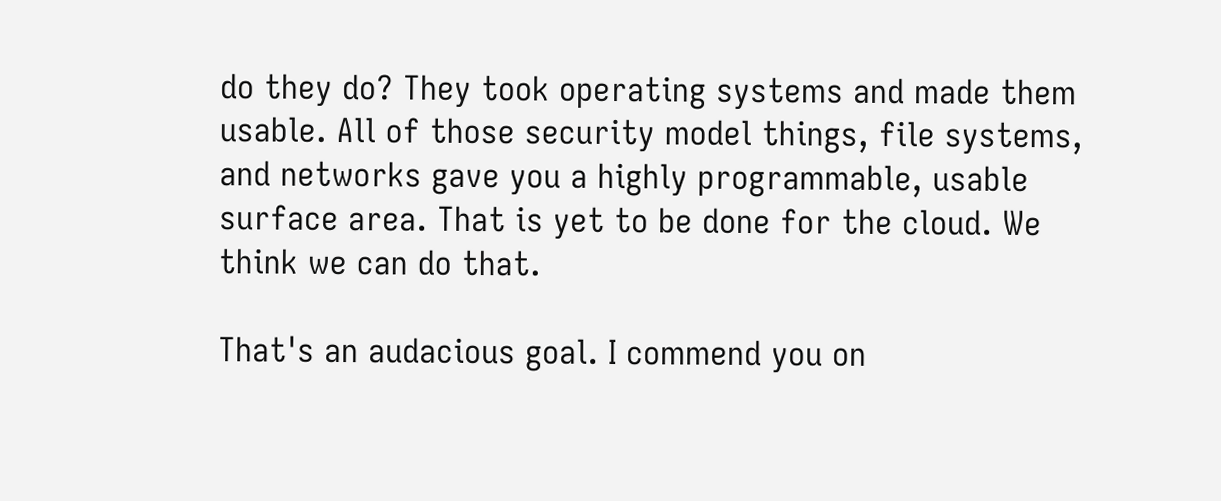do they do? They took operating systems and made them usable. All of those security model things, file systems, and networks gave you a highly programmable, usable surface area. That is yet to be done for the cloud. We think we can do that.

That's an audacious goal. I commend you on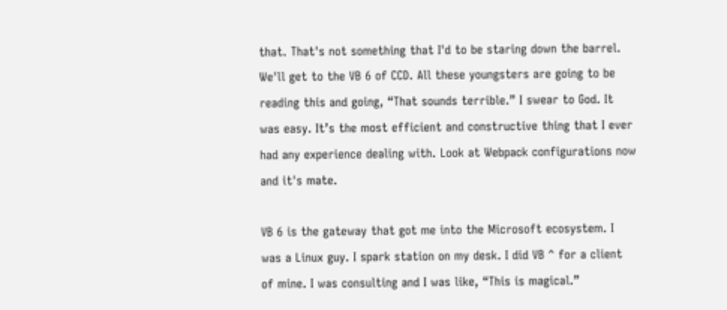that. That's not something that I'd to be staring down the barrel. We'll get to the VB 6 of CCD. All these youngsters are going to be reading this and going, “That sounds terrible.” I swear to God. It was easy. It’s the most efficient and constructive thing that I ever had any experience dealing with. Look at Webpack configurations now and it's mate.

VB 6 is the gateway that got me into the Microsoft ecosystem. I was a Linux guy. I spark station on my desk. I did VB ^ for a client of mine. I was consulting and I was like, “This is magical.”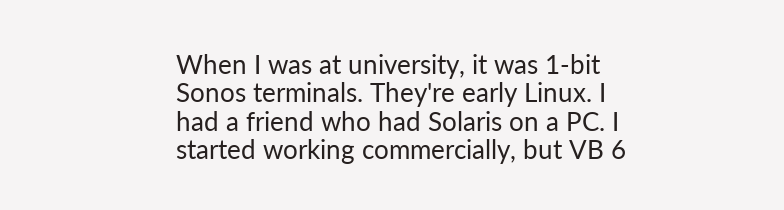When I was at university, it was 1-bit Sonos terminals. They're early Linux. I had a friend who had Solaris on a PC. I started working commercially, but VB 6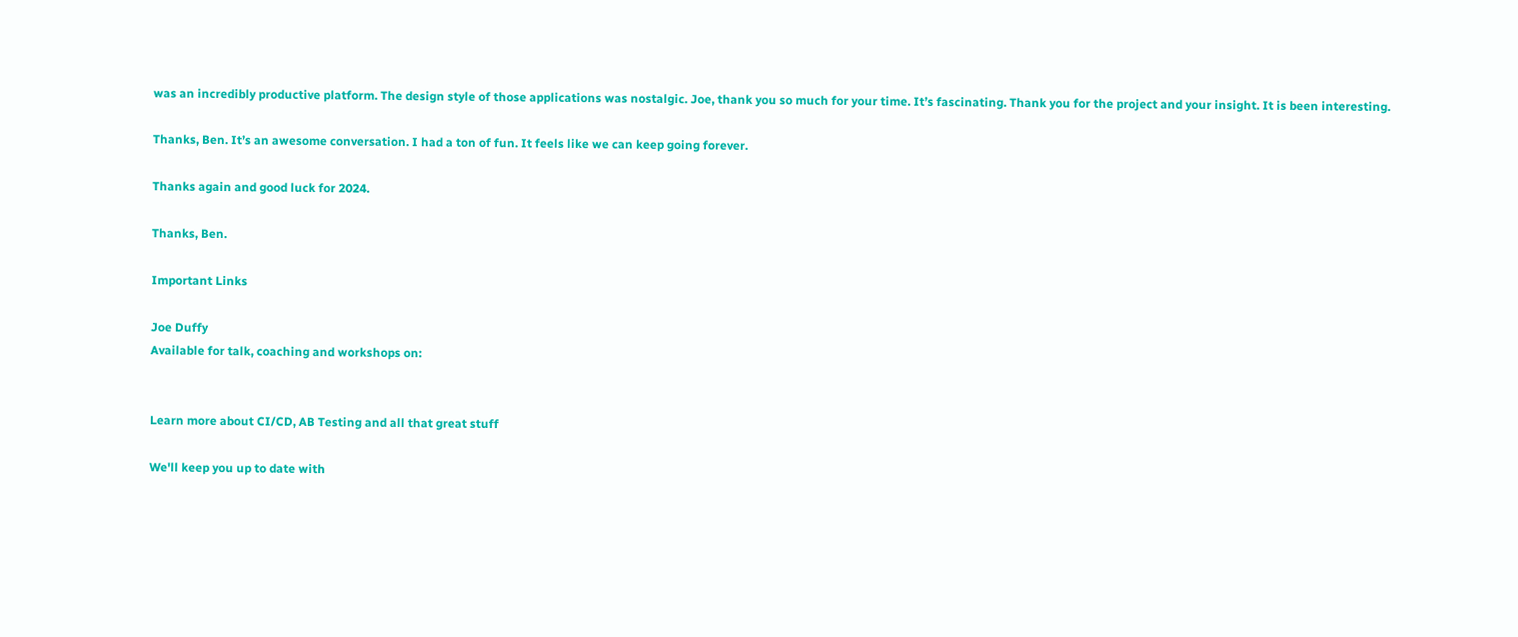was an incredibly productive platform. The design style of those applications was nostalgic. Joe, thank you so much for your time. It’s fascinating. Thank you for the project and your insight. It is been interesting.

Thanks, Ben. It’s an awesome conversation. I had a ton of fun. It feels like we can keep going forever.

Thanks again and good luck for 2024.

Thanks, Ben.

Important Links

Joe Duffy
Available for talk, coaching and workshops on:


Learn more about CI/CD, AB Testing and all that great stuff

We'll keep you up to date with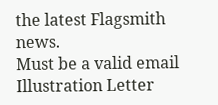the latest Flagsmith news.
Must be a valid email
Illustration Letter